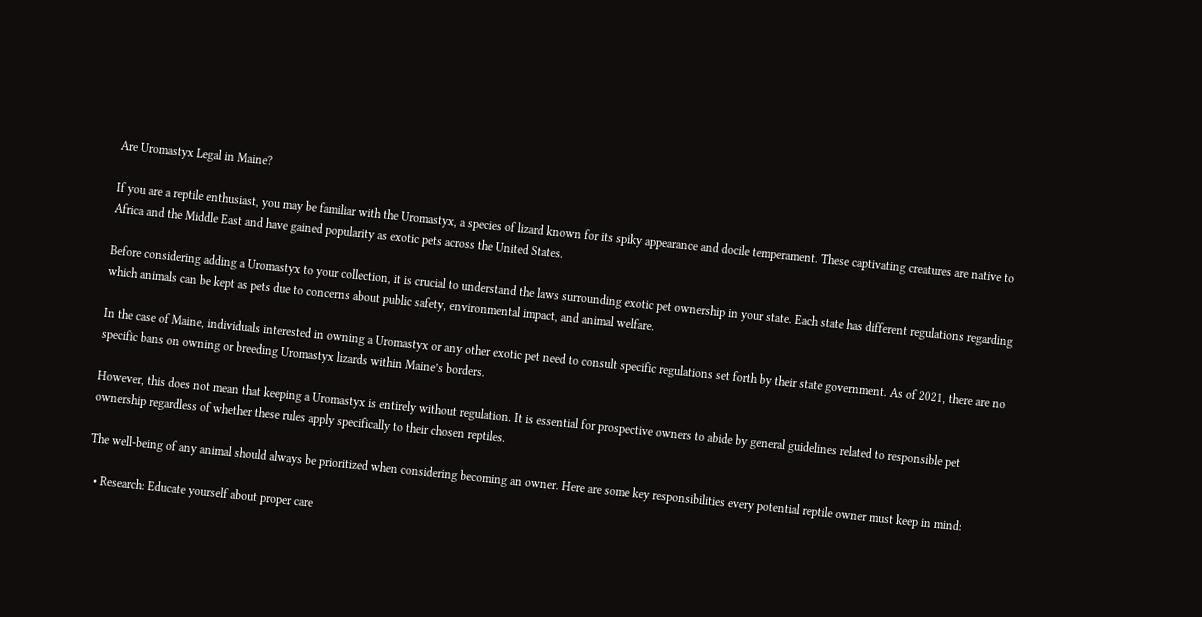Are Uromastyx Legal in Maine?

If you are a reptile enthusiast, you may be familiar with the Uromastyx, a species of lizard known for its spiky appearance and docile temperament. These captivating creatures are native to Africa and the Middle East and have gained popularity as exotic pets across the United States.

Before considering adding a Uromastyx to your collection, it is crucial to understand the laws surrounding exotic pet ownership in your state. Each state has different regulations regarding which animals can be kept as pets due to concerns about public safety, environmental impact, and animal welfare.

In the case of Maine, individuals interested in owning a Uromastyx or any other exotic pet need to consult specific regulations set forth by their state government. As of 2021, there are no specific bans on owning or breeding Uromastyx lizards within Maine’s borders.

However, this does not mean that keeping a Uromastyx is entirely without regulation. It is essential for prospective owners to abide by general guidelines related to responsible pet ownership regardless of whether these rules apply specifically to their chosen reptiles.

The well-being of any animal should always be prioritized when considering becoming an owner. Here are some key responsibilities every potential reptile owner must keep in mind:

  • Research: Educate yourself about proper care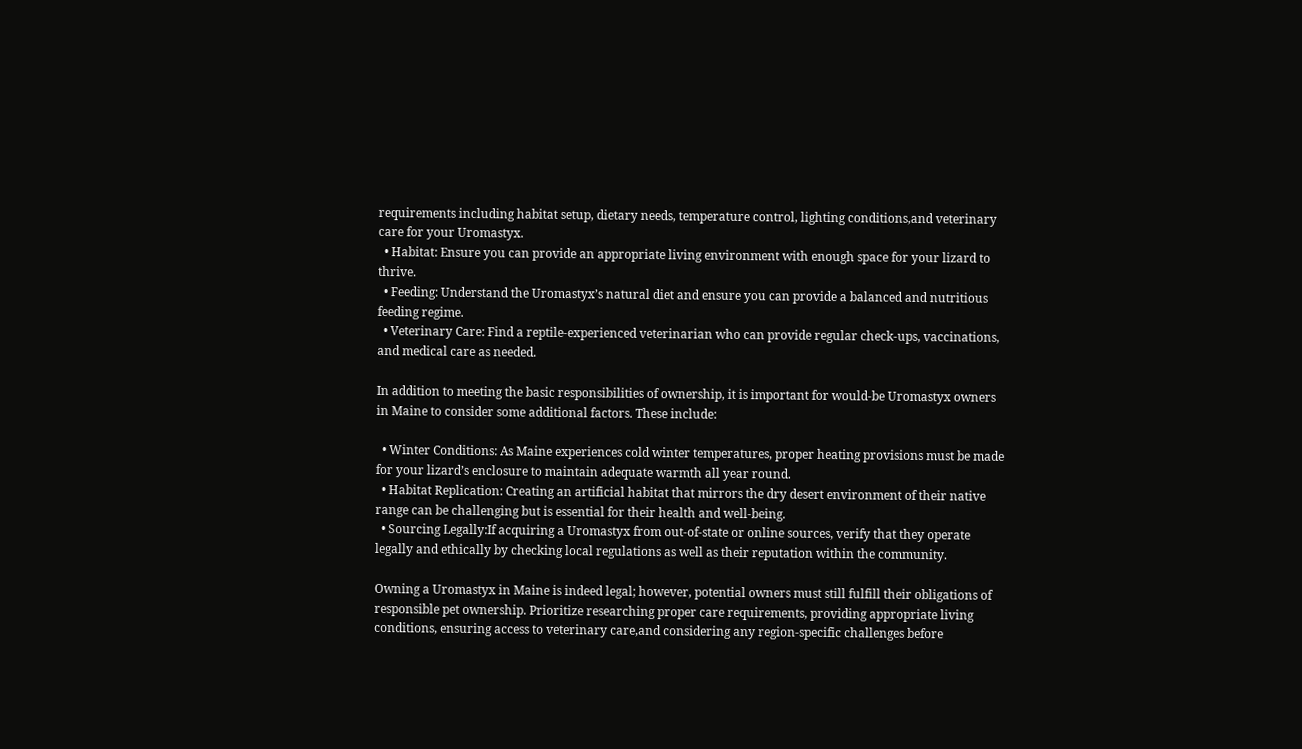requirements including habitat setup, dietary needs, temperature control, lighting conditions,and veterinary care for your Uromastyx.
  • Habitat: Ensure you can provide an appropriate living environment with enough space for your lizard to thrive.
  • Feeding: Understand the Uromastyx’s natural diet and ensure you can provide a balanced and nutritious feeding regime.
  • Veterinary Care: Find a reptile-experienced veterinarian who can provide regular check-ups, vaccinations, and medical care as needed.

In addition to meeting the basic responsibilities of ownership, it is important for would-be Uromastyx owners in Maine to consider some additional factors. These include:

  • Winter Conditions: As Maine experiences cold winter temperatures, proper heating provisions must be made for your lizard’s enclosure to maintain adequate warmth all year round.
  • Habitat Replication: Creating an artificial habitat that mirrors the dry desert environment of their native range can be challenging but is essential for their health and well-being.
  • Sourcing Legally:If acquiring a Uromastyx from out-of-state or online sources, verify that they operate legally and ethically by checking local regulations as well as their reputation within the community.

Owning a Uromastyx in Maine is indeed legal; however, potential owners must still fulfill their obligations of responsible pet ownership. Prioritize researching proper care requirements, providing appropriate living conditions, ensuring access to veterinary care,and considering any region-specific challenges before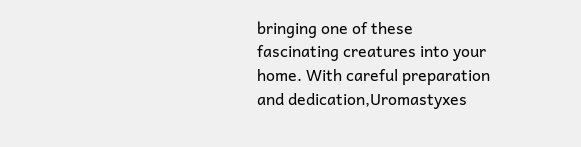bringing one of these fascinating creatures into your home. With careful preparation and dedication,Uromastyxes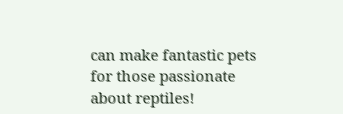can make fantastic pets for those passionate about reptiles!